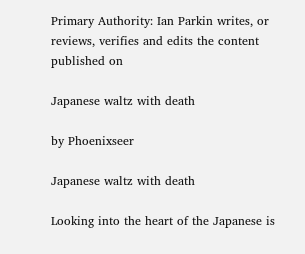Primary Authority: Ian Parkin writes, or reviews, verifies and edits the content published on

Japanese waltz with death

by Phoenixseer

Japanese waltz with death

Looking into the heart of the Japanese is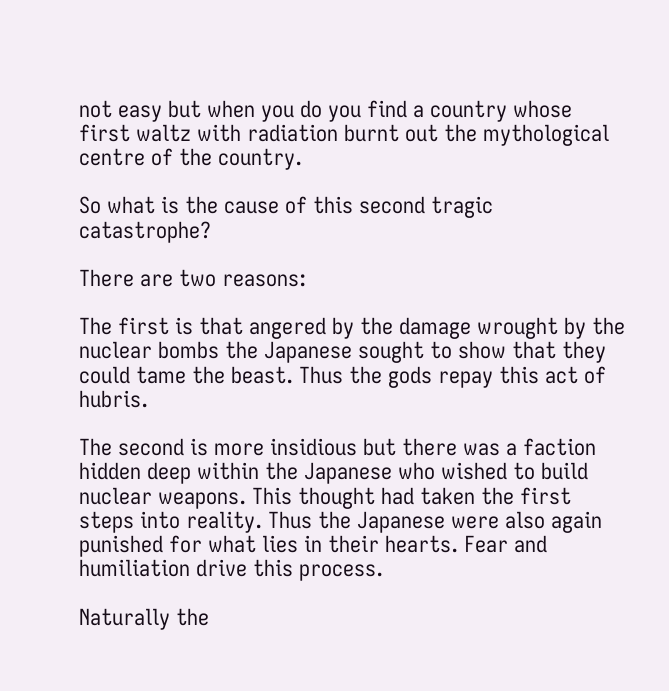not easy but when you do you find a country whose first waltz with radiation burnt out the mythological centre of the country.

So what is the cause of this second tragic catastrophe?

There are two reasons:

The first is that angered by the damage wrought by the nuclear bombs the Japanese sought to show that they could tame the beast. Thus the gods repay this act of hubris.

The second is more insidious but there was a faction hidden deep within the Japanese who wished to build nuclear weapons. This thought had taken the first steps into reality. Thus the Japanese were also again punished for what lies in their hearts. Fear and humiliation drive this process.

Naturally the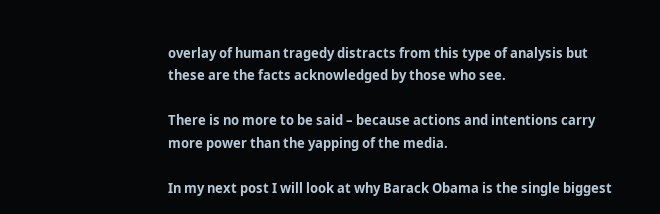overlay of human tragedy distracts from this type of analysis but these are the facts acknowledged by those who see.

There is no more to be said – because actions and intentions carry more power than the yapping of the media.

In my next post I will look at why Barack Obama is the single biggest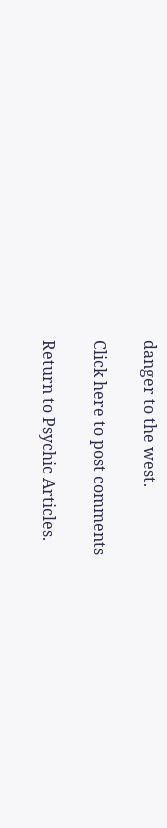danger to the west.

Click here to post comments

Return to Psychic Articles.